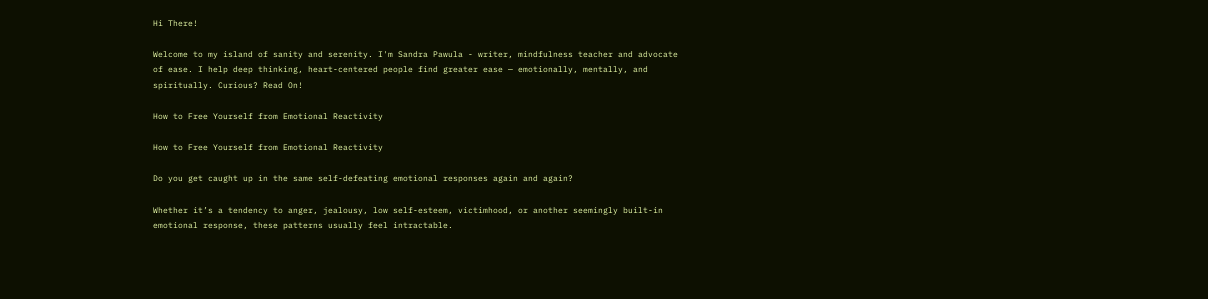Hi There!

Welcome to my island of sanity and serenity. I'm Sandra Pawula - writer, mindfulness teacher and advocate of ease. I help deep thinking, heart-centered people find greater ease — emotionally, mentally, and spiritually. Curious? Read On!

How to Free Yourself from Emotional Reactivity

How to Free Yourself from Emotional Reactivity

Do you get caught up in the same self-defeating emotional responses again and again?

Whether it’s a tendency to anger, jealousy, low self-esteem, victimhood, or another seemingly built-in emotional response, these patterns usually feel intractable.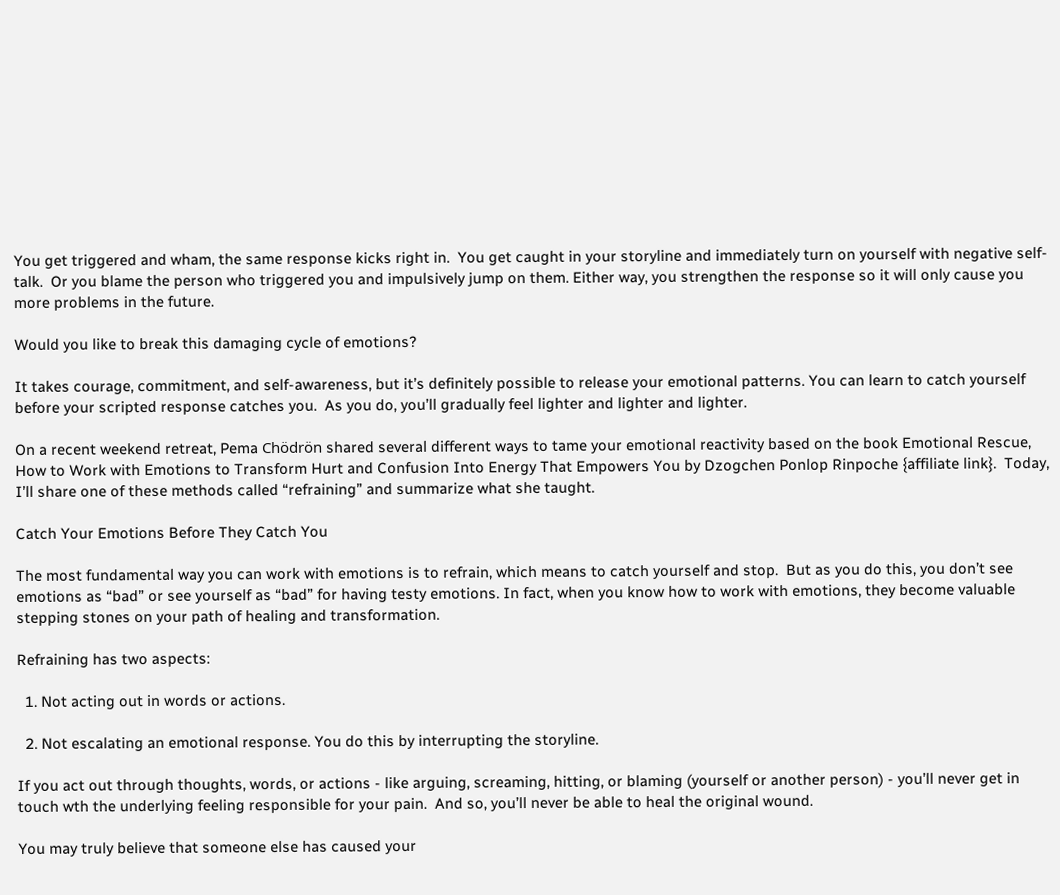You get triggered and wham, the same response kicks right in.  You get caught in your storyline and immediately turn on yourself with negative self-talk.  Or you blame the person who triggered you and impulsively jump on them. Either way, you strengthen the response so it will only cause you more problems in the future.

Would you like to break this damaging cycle of emotions?

It takes courage, commitment, and self-awareness, but it’s definitely possible to release your emotional patterns. You can learn to catch yourself before your scripted response catches you.  As you do, you’ll gradually feel lighter and lighter and lighter.

On a recent weekend retreat, Pema Chödrön shared several different ways to tame your emotional reactivity based on the book Emotional Rescue, How to Work with Emotions to Transform Hurt and Confusion Into Energy That Empowers You by Dzogchen Ponlop Rinpoche {affiliate link}.  Today, I’ll share one of these methods called “refraining” and summarize what she taught.

Catch Your Emotions Before They Catch You

The most fundamental way you can work with emotions is to refrain, which means to catch yourself and stop.  But as you do this, you don’t see emotions as “bad” or see yourself as “bad” for having testy emotions. In fact, when you know how to work with emotions, they become valuable stepping stones on your path of healing and transformation.

Refraining has two aspects:

  1. Not acting out in words or actions.

  2. Not escalating an emotional response. You do this by interrupting the storyline.

If you act out through thoughts, words, or actions - like arguing, screaming, hitting, or blaming (yourself or another person) - you’ll never get in touch wth the underlying feeling responsible for your pain.  And so, you’ll never be able to heal the original wound.

You may truly believe that someone else has caused your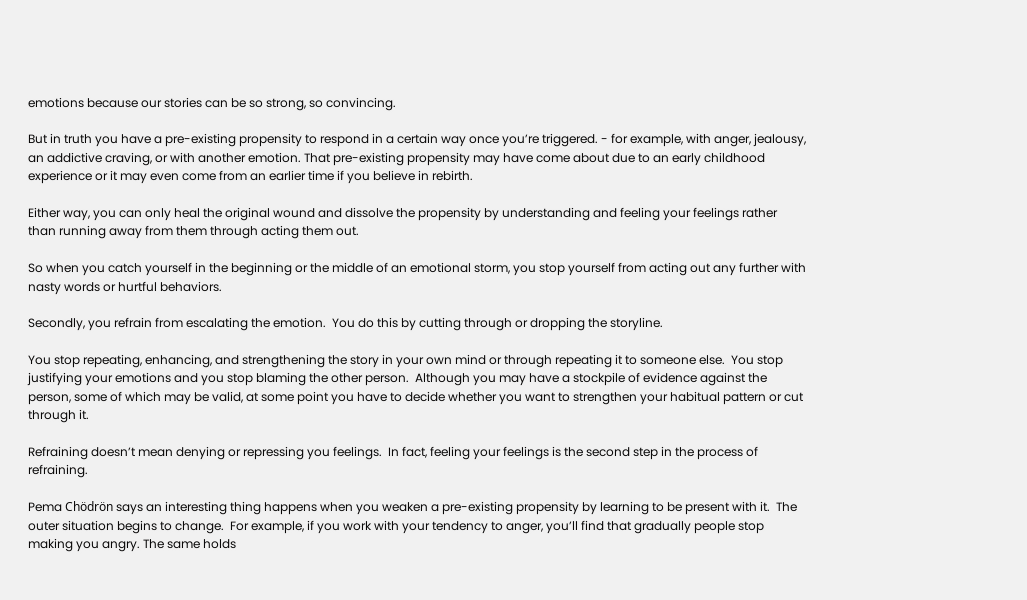emotions because our stories can be so strong, so convincing.

But in truth you have a pre-existing propensity to respond in a certain way once you’re triggered. - for example, with anger, jealousy, an addictive craving, or with another emotion. That pre-existing propensity may have come about due to an early childhood experience or it may even come from an earlier time if you believe in rebirth.

Either way, you can only heal the original wound and dissolve the propensity by understanding and feeling your feelings rather than running away from them through acting them out.

So when you catch yourself in the beginning or the middle of an emotional storm, you stop yourself from acting out any further with nasty words or hurtful behaviors.

Secondly, you refrain from escalating the emotion.  You do this by cutting through or dropping the storyline.

You stop repeating, enhancing, and strengthening the story in your own mind or through repeating it to someone else.  You stop justifying your emotions and you stop blaming the other person.  Although you may have a stockpile of evidence against the person, some of which may be valid, at some point you have to decide whether you want to strengthen your habitual pattern or cut through it.

Refraining doesn’t mean denying or repressing you feelings.  In fact, feeling your feelings is the second step in the process of refraining.

Pema Chödrön says an interesting thing happens when you weaken a pre-existing propensity by learning to be present with it.  The outer situation begins to change.  For example, if you work with your tendency to anger, you’ll find that gradually people stop making you angry. The same holds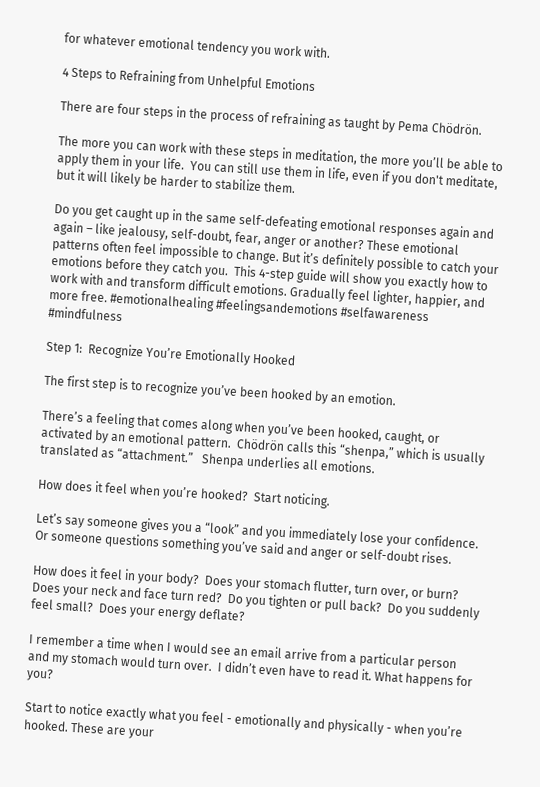for whatever emotional tendency you work with.

4 Steps to Refraining from Unhelpful Emotions

There are four steps in the process of refraining as taught by Pema Chödrön.

The more you can work with these steps in meditation, the more you’ll be able to apply them in your life.  You can still use them in life, even if you don't meditate, but it will likely be harder to stabilize them.

Do you get caught up in the same self-defeating emotional responses again and again – like jealousy, self-doubt, fear, anger or another? These emotional patterns often feel impossible to change. But it’s definitely possible to catch your emotions before they catch you.  This 4-step guide will show you exactly how to work with and transform difficult emotions. Gradually feel lighter, happier, and more free. #emotionalhealing #feelingsandemotions #selfawareness #mindfulness

Step 1:  Recognize You’re Emotionally Hooked

The first step is to recognize you’ve been hooked by an emotion.

There’s a feeling that comes along when you’ve been hooked, caught, or activated by an emotional pattern.  Chödrön calls this “shenpa,” which is usually translated as “attachment.”   Shenpa underlies all emotions.

How does it feel when you’re hooked?  Start noticing.

Let’s say someone gives you a “look” and you immediately lose your confidence.  Or someone questions something you’ve said and anger or self-doubt rises.

How does it feel in your body?  Does your stomach flutter, turn over, or burn?  Does your neck and face turn red?  Do you tighten or pull back?  Do you suddenly feel small?  Does your energy deflate?

I remember a time when I would see an email arrive from a particular person and my stomach would turn over.  I didn’t even have to read it. What happens for you?

Start to notice exactly what you feel - emotionally and physically - when you’re hooked. These are your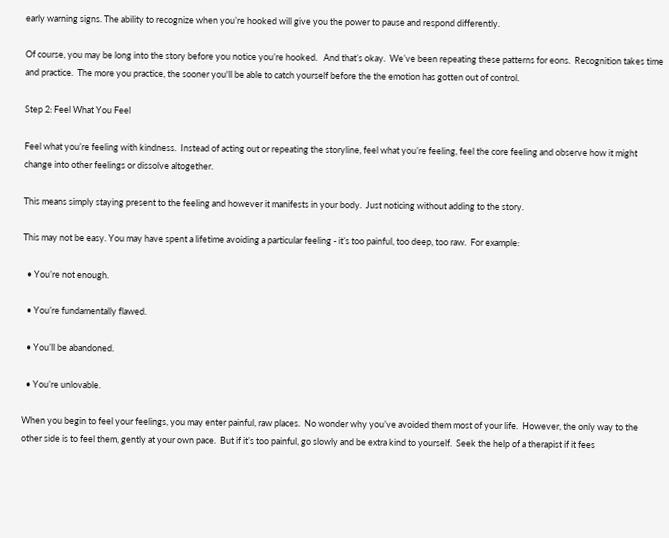early warning signs. The ability to recognize when you’re hooked will give you the power to pause and respond differently.

Of course, you may be long into the story before you notice you’re hooked.   And that’s okay.  We’ve been repeating these patterns for eons.  Recognition takes time and practice.  The more you practice, the sooner you'll be able to catch yourself before the the emotion has gotten out of control.

Step 2: Feel What You Feel

Feel what you’re feeling with kindness.  Instead of acting out or repeating the storyline, feel what you’re feeling, feel the core feeling and observe how it might change into other feelings or dissolve altogether.

This means simply staying present to the feeling and however it manifests in your body.  Just noticing without adding to the story.

This may not be easy. You may have spent a lifetime avoiding a particular feeling - it’s too painful, too deep, too raw.  For example:

  • You’re not enough.

  • You’re fundamentally flawed.

  • You’ll be abandoned.

  • You’re unlovable.

When you begin to feel your feelings, you may enter painful, raw places.  No wonder why you’ve avoided them most of your life.  However, the only way to the other side is to feel them, gently at your own pace.  But if it’s too painful, go slowly and be extra kind to yourself.  Seek the help of a therapist if it fees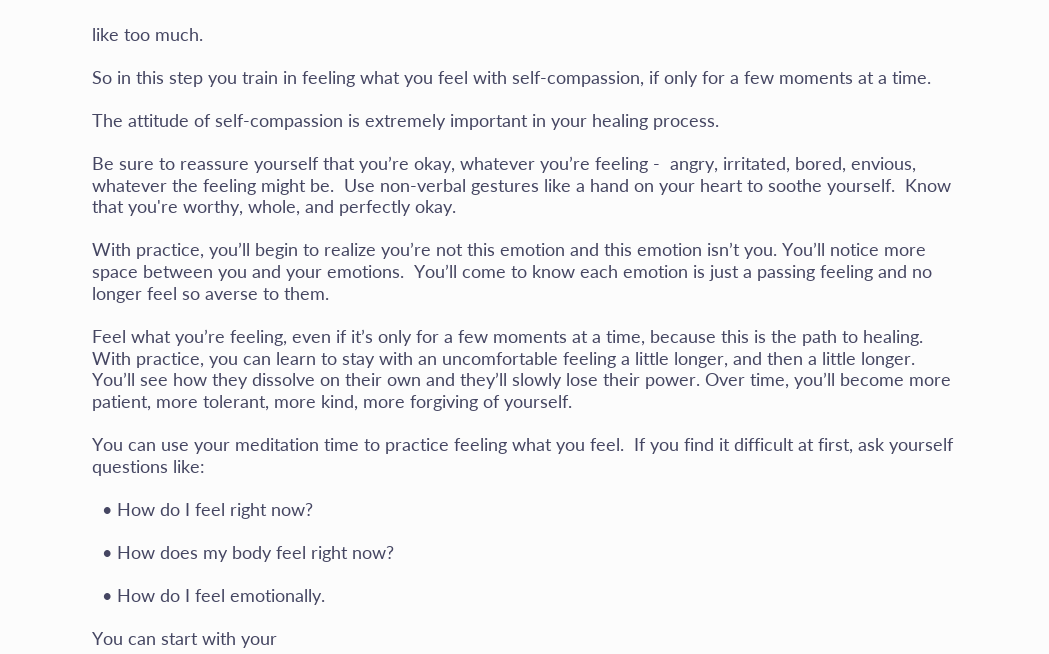like too much.

So in this step you train in feeling what you feel with self-compassion, if only for a few moments at a time.

The attitude of self-compassion is extremely important in your healing process.

Be sure to reassure yourself that you’re okay, whatever you’re feeling -  angry, irritated, bored, envious, whatever the feeling might be.  Use non-verbal gestures like a hand on your heart to soothe yourself.  Know that you're worthy, whole, and perfectly okay.

With practice, you’ll begin to realize you’re not this emotion and this emotion isn’t you. You’ll notice more space between you and your emotions.  You’ll come to know each emotion is just a passing feeling and no longer feel so averse to them.

Feel what you’re feeling, even if it’s only for a few moments at a time, because this is the path to healing.   With practice, you can learn to stay with an uncomfortable feeling a little longer, and then a little longer.  You’ll see how they dissolve on their own and they’ll slowly lose their power. Over time, you’ll become more patient, more tolerant, more kind, more forgiving of yourself.

You can use your meditation time to practice feeling what you feel.  If you find it difficult at first, ask yourself questions like:

  • How do I feel right now?

  • How does my body feel right now?

  • How do I feel emotionally.

You can start with your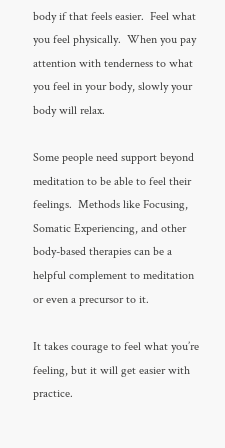body if that feels easier.  Feel what you feel physically.  When you pay attention with tenderness to what you feel in your body, slowly your body will relax.

Some people need support beyond meditation to be able to feel their feelings.  Methods like Focusing, Somatic Experiencing, and other body-based therapies can be a helpful complement to meditation or even a precursor to it.

It takes courage to feel what you’re feeling, but it will get easier with practice.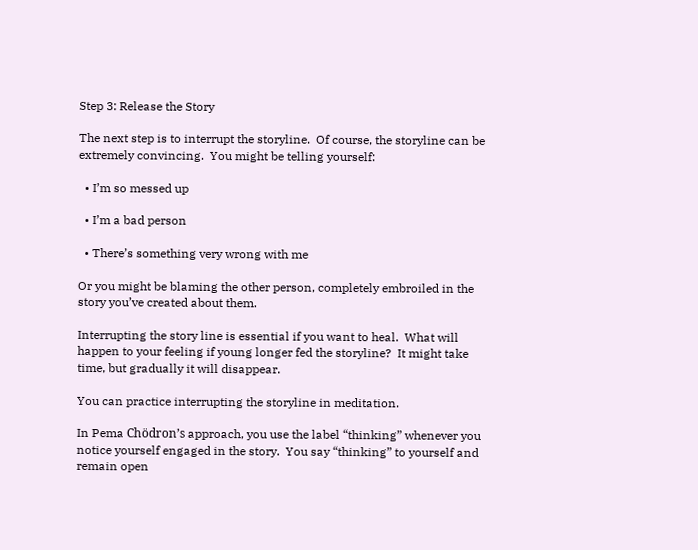Step 3: Release the Story

The next step is to interrupt the storyline.  Of course, the storyline can be extremely convincing.  You might be telling yourself:

  • I’m so messed up

  • I’m a bad person

  • There’s something very wrong with me

Or you might be blaming the other person, completely embroiled in the story you’ve created about them.

Interrupting the story line is essential if you want to heal.  What will happen to your feeling if young longer fed the storyline?  It might take time, but gradually it will disappear.

You can practice interrupting the storyline in meditation.

In Pema Chödron’s approach, you use the label “thinking” whenever you notice yourself engaged in the story.  You say “thinking” to yourself and remain open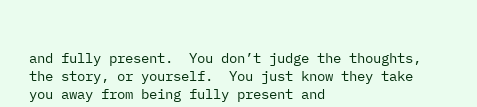and fully present.  You don’t judge the thoughts, the story, or yourself.  You just know they take you away from being fully present and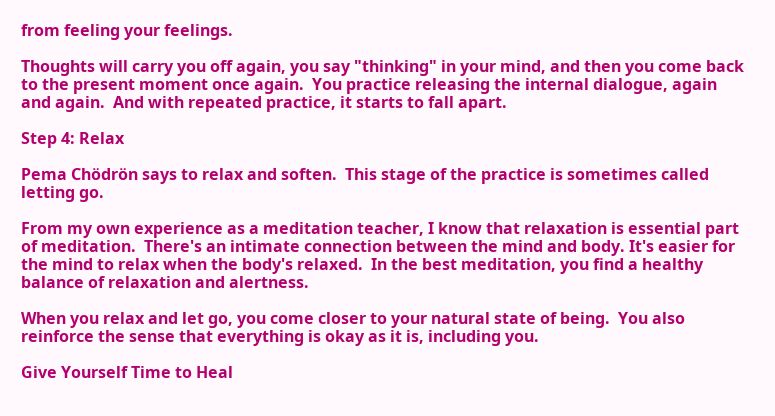from feeling your feelings.

Thoughts will carry you off again, you say "thinking" in your mind, and then you come back to the present moment once again.  You practice releasing the internal dialogue, again and again.  And with repeated practice, it starts to fall apart.

Step 4: Relax

Pema Chödrön says to relax and soften.  This stage of the practice is sometimes called letting go.

From my own experience as a meditation teacher, I know that relaxation is essential part of meditation.  There's an intimate connection between the mind and body. It's easier for the mind to relax when the body's relaxed.  In the best meditation, you find a healthy balance of relaxation and alertness.

When you relax and let go, you come closer to your natural state of being.  You also reinforce the sense that everything is okay as it is, including you.

Give Yourself Time to Heal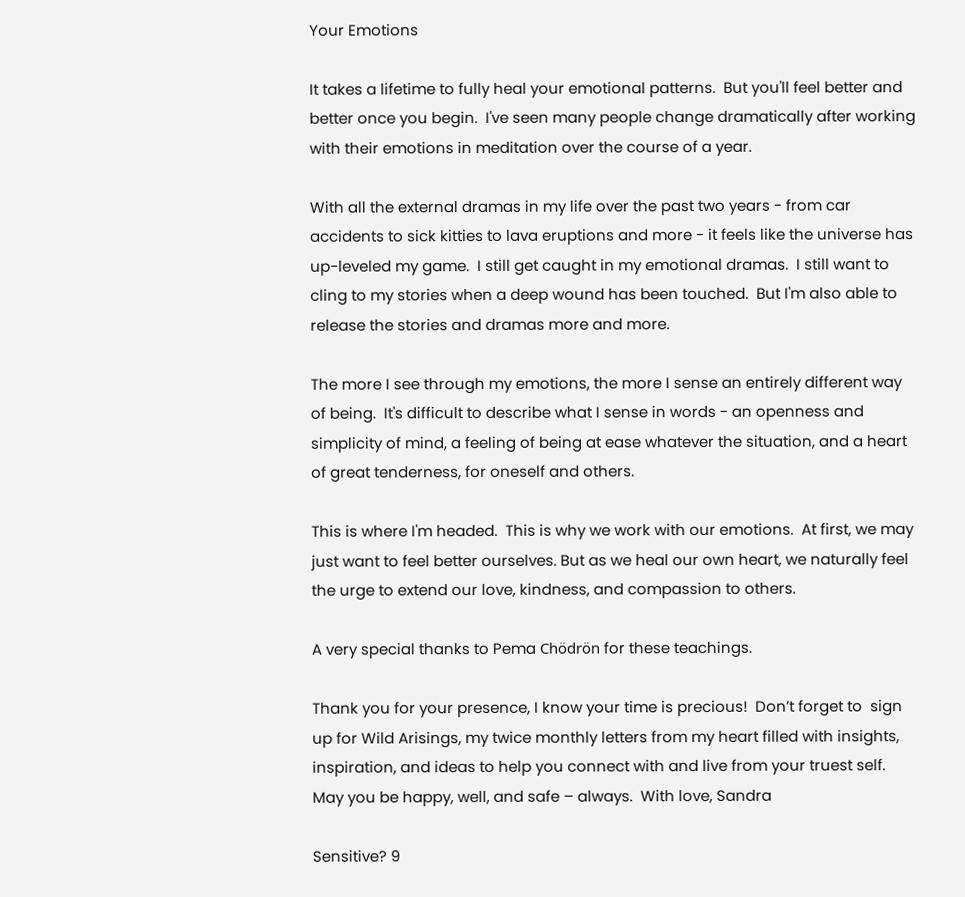Your Emotions

It takes a lifetime to fully heal your emotional patterns.  But you'll feel better and better once you begin.  I've seen many people change dramatically after working with their emotions in meditation over the course of a year.

With all the external dramas in my life over the past two years - from car accidents to sick kitties to lava eruptions and more - it feels like the universe has up-leveled my game.  I still get caught in my emotional dramas.  I still want to cling to my stories when a deep wound has been touched.  But I'm also able to release the stories and dramas more and more.

The more I see through my emotions, the more I sense an entirely different way of being.  It's difficult to describe what I sense in words - an openness and simplicity of mind, a feeling of being at ease whatever the situation, and a heart of great tenderness, for oneself and others.

This is where I'm headed.  This is why we work with our emotions.  At first, we may just want to feel better ourselves. But as we heal our own heart, we naturally feel the urge to extend our love, kindness, and compassion to others.

A very special thanks to Pema Chödrön for these teachings.

Thank you for your presence, I know your time is precious!  Don’t forget to  sign up for Wild Arisings, my twice monthly letters from my heart filled with insights, inspiration, and ideas to help you connect with and live from your truest self. May you be happy, well, and safe – always.  With love, Sandra

Sensitive? 9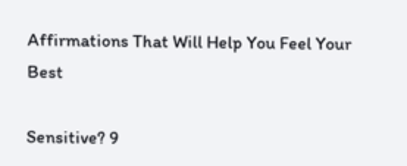Affirmations That Will Help You Feel Your Best

Sensitive? 9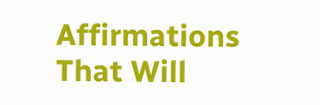Affirmations That Will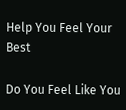Help You Feel Your Best

Do You Feel Like You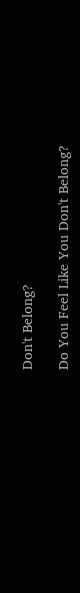Don't Belong?

Do You Feel Like You Don't Belong?